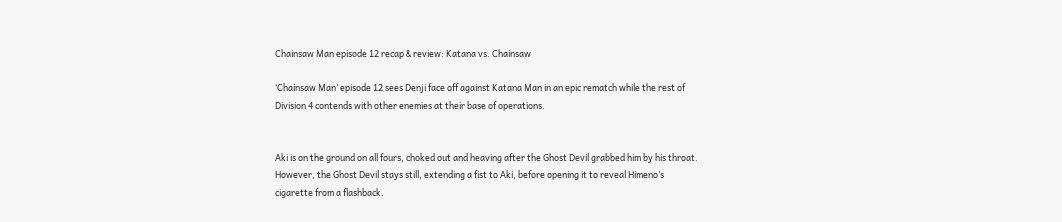Chainsaw Man episode 12 recap & review: Katana vs. Chainsaw

‘Chainsaw Man’ episode 12 sees Denji face off against Katana Man in an epic rematch while the rest of Division 4 contends with other enemies at their base of operations.


Aki is on the ground on all fours, choked out and heaving after the Ghost Devil grabbed him by his throat. However, the Ghost Devil stays still, extending a fist to Aki, before opening it to reveal Himeno’s cigarette from a flashback.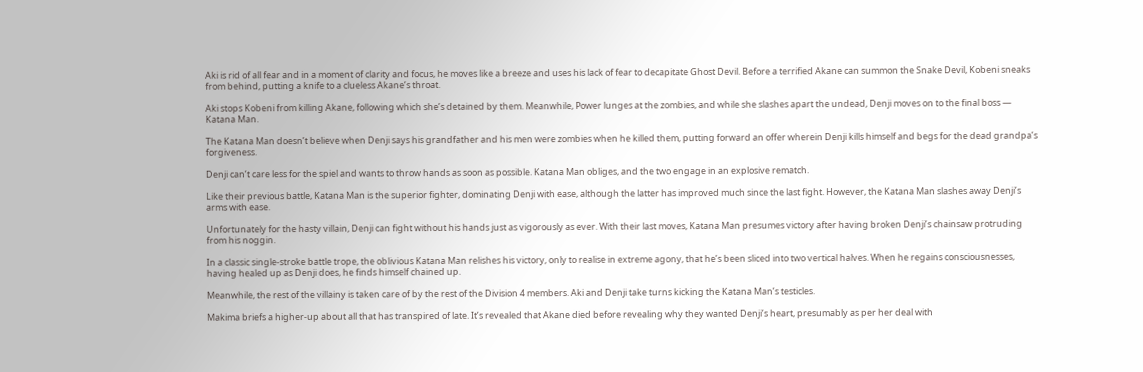Aki is rid of all fear and in a moment of clarity and focus, he moves like a breeze and uses his lack of fear to decapitate Ghost Devil. Before a terrified Akane can summon the Snake Devil, Kobeni sneaks from behind, putting a knife to a clueless Akane’s throat.

Aki stops Kobeni from killing Akane, following which she’s detained by them. Meanwhile, Power lunges at the zombies, and while she slashes apart the undead, Denji moves on to the final boss — Katana Man.

The Katana Man doesn’t believe when Denji says his grandfather and his men were zombies when he killed them, putting forward an offer wherein Denji kills himself and begs for the dead grandpa’s forgiveness.

Denji can’t care less for the spiel and wants to throw hands as soon as possible. Katana Man obliges, and the two engage in an explosive rematch.

Like their previous battle, Katana Man is the superior fighter, dominating Denji with ease, although the latter has improved much since the last fight. However, the Katana Man slashes away Denji’s arms with ease.

Unfortunately for the hasty villain, Denji can fight without his hands just as vigorously as ever. With their last moves, Katana Man presumes victory after having broken Denji’s chainsaw protruding from his noggin.

In a classic single-stroke battle trope, the oblivious Katana Man relishes his victory, only to realise in extreme agony, that he’s been sliced into two vertical halves. When he regains consciousnesses, having healed up as Denji does, he finds himself chained up.

Meanwhile, the rest of the villainy is taken care of by the rest of the Division 4 members. Aki and Denji take turns kicking the Katana Man’s testicles.

Makima briefs a higher-up about all that has transpired of late. It’s revealed that Akane died before revealing why they wanted Denji’s heart, presumably as per her deal with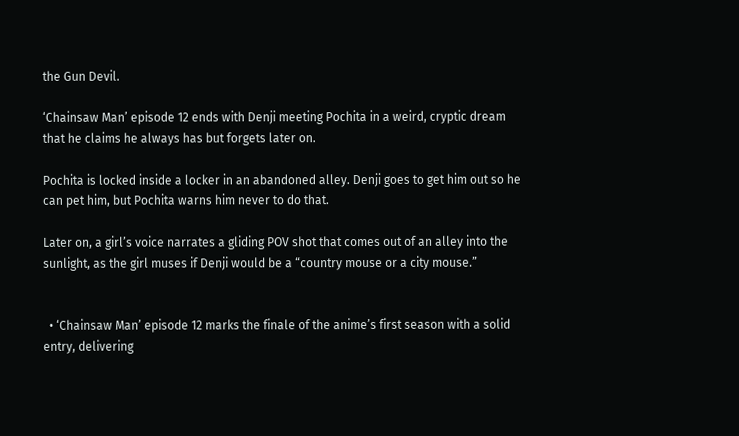the Gun Devil.

‘Chainsaw Man’ episode 12 ends with Denji meeting Pochita in a weird, cryptic dream that he claims he always has but forgets later on.

Pochita is locked inside a locker in an abandoned alley. Denji goes to get him out so he can pet him, but Pochita warns him never to do that.

Later on, a girl’s voice narrates a gliding POV shot that comes out of an alley into the sunlight, as the girl muses if Denji would be a “country mouse or a city mouse.”


  • ‘Chainsaw Man’ episode 12 marks the finale of the anime’s first season with a solid entry, delivering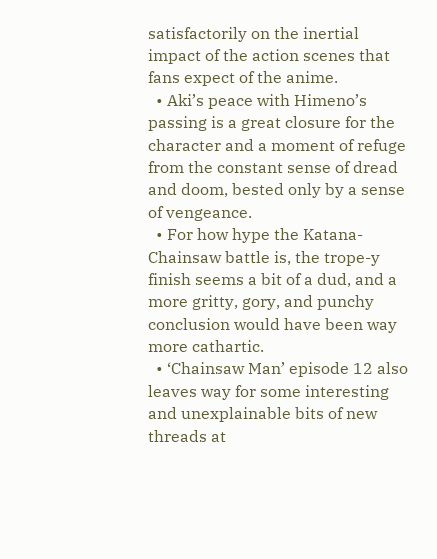satisfactorily on the inertial impact of the action scenes that fans expect of the anime.
  • Aki’s peace with Himeno’s passing is a great closure for the character and a moment of refuge from the constant sense of dread and doom, bested only by a sense of vengeance.
  • For how hype the Katana-Chainsaw battle is, the trope-y finish seems a bit of a dud, and a more gritty, gory, and punchy conclusion would have been way more cathartic.
  • ‘Chainsaw Man’ episode 12 also leaves way for some interesting and unexplainable bits of new threads at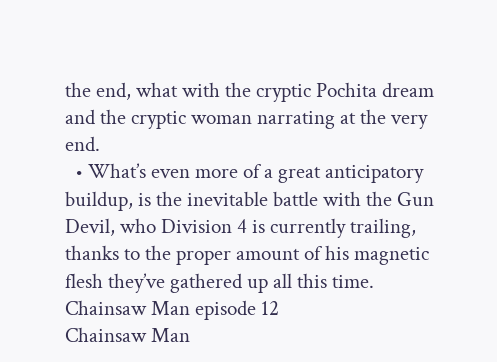the end, what with the cryptic Pochita dream and the cryptic woman narrating at the very end.
  • What’s even more of a great anticipatory buildup, is the inevitable battle with the Gun Devil, who Division 4 is currently trailing, thanks to the proper amount of his magnetic flesh they’ve gathered up all this time.
Chainsaw Man episode 12
Chainsaw Man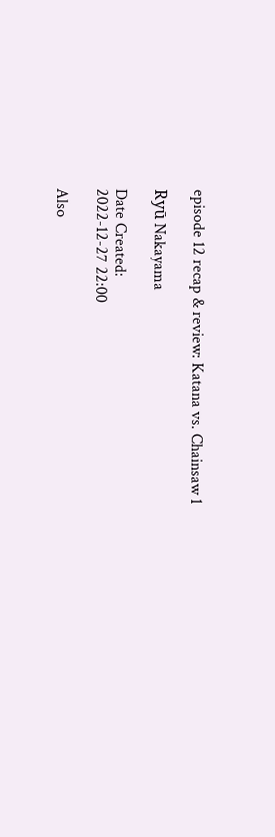episode 12 recap & review: Katana vs. Chainsaw 1

Ryū Nakayama

Date Created:
2022-12-27 22:00

Also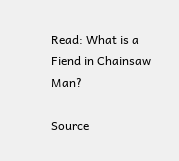Read: What is a Fiend in Chainsaw Man?

Source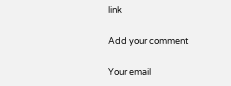link

Add your comment

Your email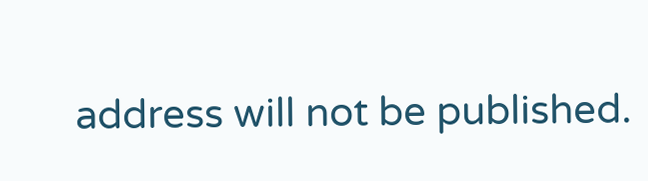address will not be published.